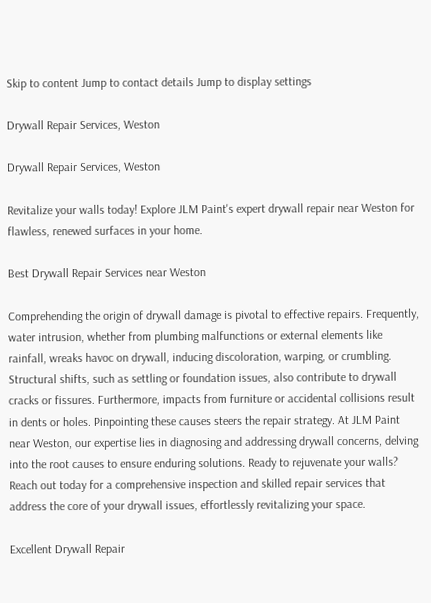Skip to content Jump to contact details Jump to display settings

Drywall Repair Services, Weston

Drywall Repair Services, Weston

Revitalize your walls today! Explore JLM Paint's expert drywall repair near Weston for flawless, renewed surfaces in your home.

Best Drywall Repair Services near Weston

Comprehending the origin of drywall damage is pivotal to effective repairs. Frequently, water intrusion, whether from plumbing malfunctions or external elements like rainfall, wreaks havoc on drywall, inducing discoloration, warping, or crumbling. Structural shifts, such as settling or foundation issues, also contribute to drywall cracks or fissures. Furthermore, impacts from furniture or accidental collisions result in dents or holes. Pinpointing these causes steers the repair strategy. At JLM Paint near Weston, our expertise lies in diagnosing and addressing drywall concerns, delving into the root causes to ensure enduring solutions. Ready to rejuvenate your walls? Reach out today for a comprehensive inspection and skilled repair services that address the core of your drywall issues, effortlessly revitalizing your space.

Excellent Drywall Repair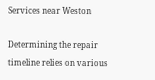Services near Weston

Determining the repair timeline relies on various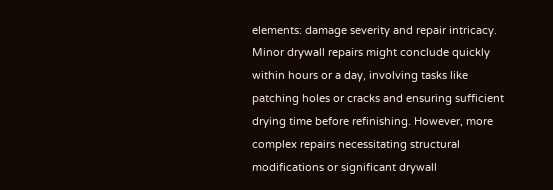elements: damage severity and repair intricacy. Minor drywall repairs might conclude quickly within hours or a day, involving tasks like patching holes or cracks and ensuring sufficient drying time before refinishing. However, more complex repairs necessitating structural modifications or significant drywall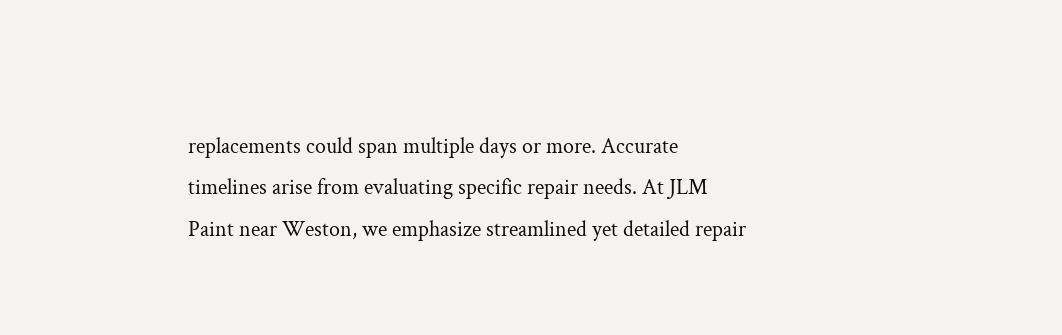replacements could span multiple days or more. Accurate timelines arise from evaluating specific repair needs. At JLM Paint near Weston, we emphasize streamlined yet detailed repair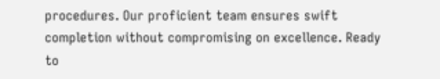procedures. Our proficient team ensures swift completion without compromising on excellence. Ready to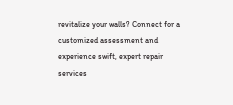revitalize your walls? Connect for a customized assessment and experience swift, expert repair services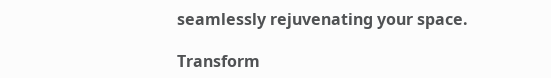seamlessly rejuvenating your space.

Transform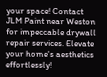your space! Contact JLM Paint near Weston for impeccable drywall repair services. Elevate your home's aesthetics effortlessly!